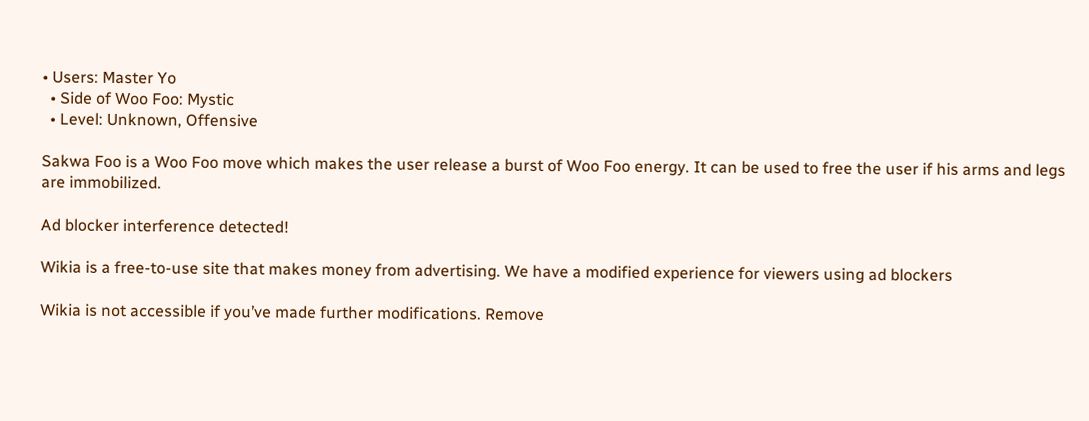• Users: Master Yo
  • Side of Woo Foo: Mystic
  • Level: Unknown, Offensive

Sakwa Foo is a Woo Foo move which makes the user release a burst of Woo Foo energy. It can be used to free the user if his arms and legs are immobilized.

Ad blocker interference detected!

Wikia is a free-to-use site that makes money from advertising. We have a modified experience for viewers using ad blockers

Wikia is not accessible if you’ve made further modifications. Remove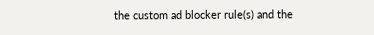the custom ad blocker rule(s) and the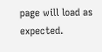page will load as expected.